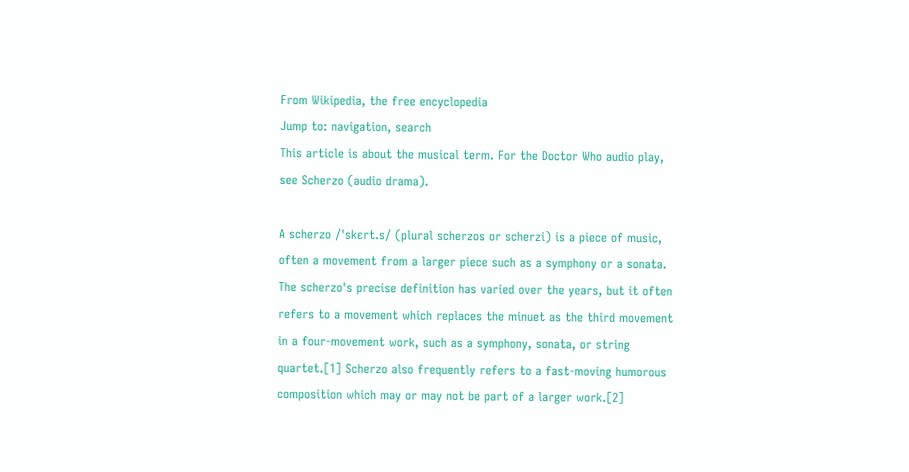From Wikipedia, the free encyclopedia
Jump to: navigation, search
This article is about the musical term. For the Doctor Who audio play, see Scherzo (audio drama).

A scherzo /ˈskɛrt.s/ (plural scherzos or scherzi) is a piece of music, often a movement from a larger piece such as a symphony or a sonata. The scherzo's precise definition has varied over the years, but it often refers to a movement which replaces the minuet as the third movement in a four-movement work, such as a symphony, sonata, or string quartet.[1] Scherzo also frequently refers to a fast-moving humorous composition which may or may not be part of a larger work.[2]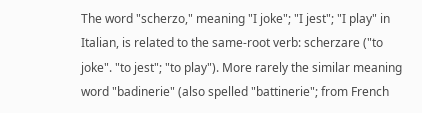The word "scherzo," meaning "I joke"; "I jest"; "I play" in Italian, is related to the same-root verb: scherzare ("to joke". "to jest"; "to play"). More rarely the similar meaning word "badinerie" (also spelled "battinerie"; from French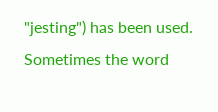"jesting") has been used. Sometimes the word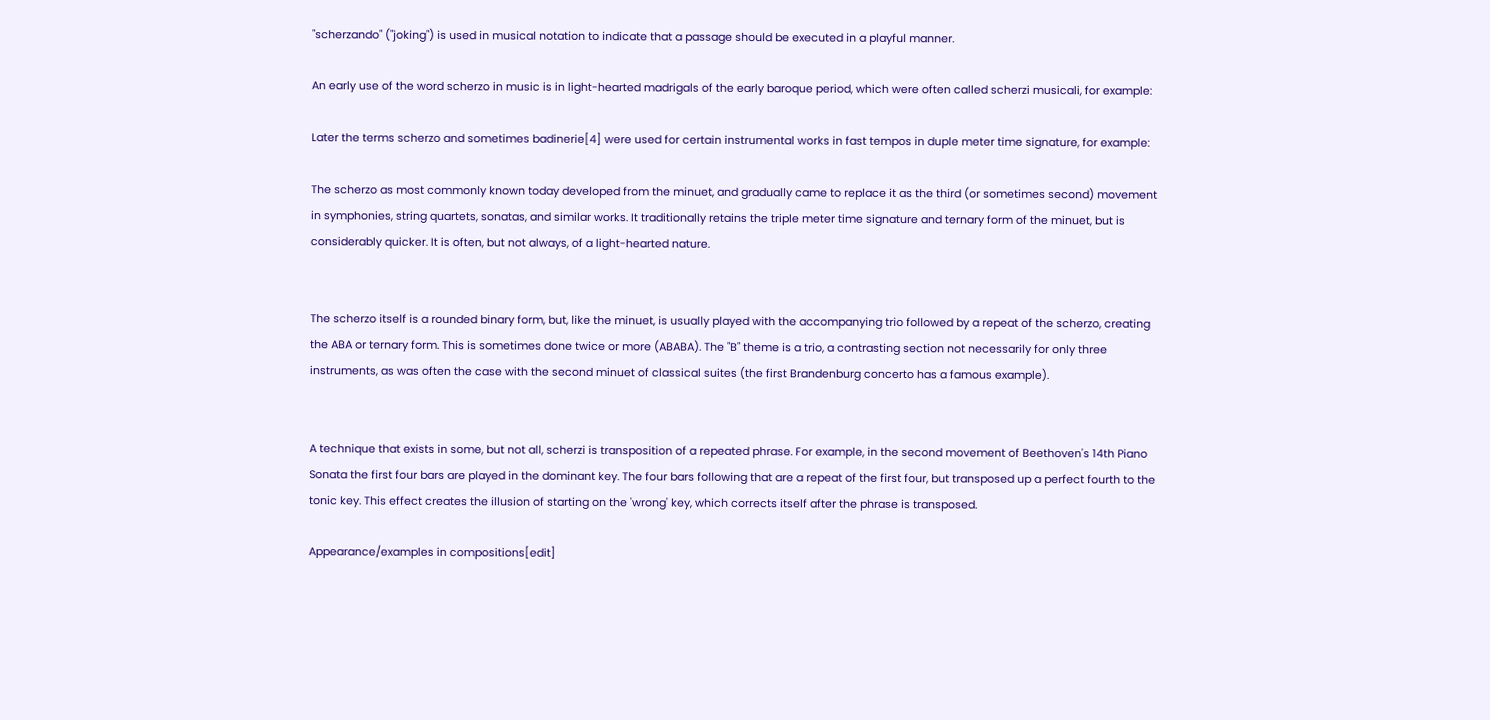"scherzando" ("joking") is used in musical notation to indicate that a passage should be executed in a playful manner.

An early use of the word scherzo in music is in light-hearted madrigals of the early baroque period, which were often called scherzi musicali, for example:

Later the terms scherzo and sometimes badinerie[4] were used for certain instrumental works in fast tempos in duple meter time signature, for example:

The scherzo as most commonly known today developed from the minuet, and gradually came to replace it as the third (or sometimes second) movement in symphonies, string quartets, sonatas, and similar works. It traditionally retains the triple meter time signature and ternary form of the minuet, but is considerably quicker. It is often, but not always, of a light-hearted nature.


The scherzo itself is a rounded binary form, but, like the minuet, is usually played with the accompanying trio followed by a repeat of the scherzo, creating the ABA or ternary form. This is sometimes done twice or more (ABABA). The "B" theme is a trio, a contrasting section not necessarily for only three instruments, as was often the case with the second minuet of classical suites (the first Brandenburg concerto has a famous example).


A technique that exists in some, but not all, scherzi is transposition of a repeated phrase. For example, in the second movement of Beethoven's 14th Piano Sonata the first four bars are played in the dominant key. The four bars following that are a repeat of the first four, but transposed up a perfect fourth to the tonic key. This effect creates the illusion of starting on the 'wrong' key, which corrects itself after the phrase is transposed.

Appearance/examples in compositions[edit]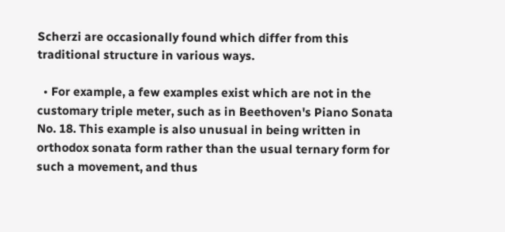Scherzi are occasionally found which differ from this traditional structure in various ways.

  • For example, a few examples exist which are not in the customary triple meter, such as in Beethoven's Piano Sonata No. 18. This example is also unusual in being written in orthodox sonata form rather than the usual ternary form for such a movement, and thus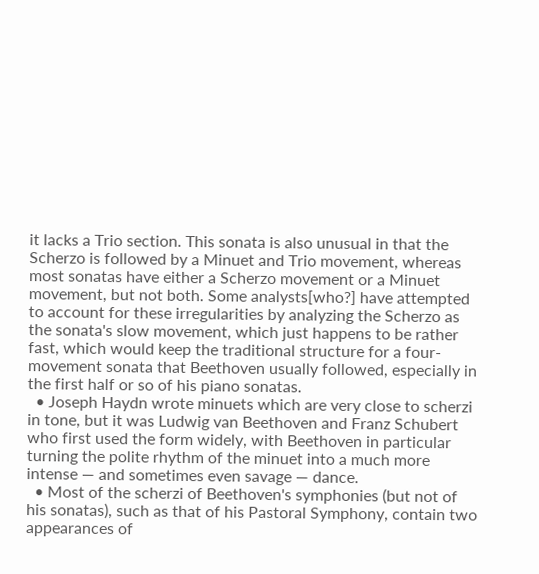it lacks a Trio section. This sonata is also unusual in that the Scherzo is followed by a Minuet and Trio movement, whereas most sonatas have either a Scherzo movement or a Minuet movement, but not both. Some analysts[who?] have attempted to account for these irregularities by analyzing the Scherzo as the sonata's slow movement, which just happens to be rather fast, which would keep the traditional structure for a four-movement sonata that Beethoven usually followed, especially in the first half or so of his piano sonatas.
  • Joseph Haydn wrote minuets which are very close to scherzi in tone, but it was Ludwig van Beethoven and Franz Schubert who first used the form widely, with Beethoven in particular turning the polite rhythm of the minuet into a much more intense — and sometimes even savage — dance.
  • Most of the scherzi of Beethoven's symphonies (but not of his sonatas), such as that of his Pastoral Symphony, contain two appearances of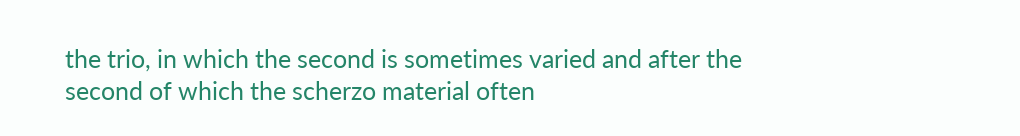the trio, in which the second is sometimes varied and after the second of which the scherzo material often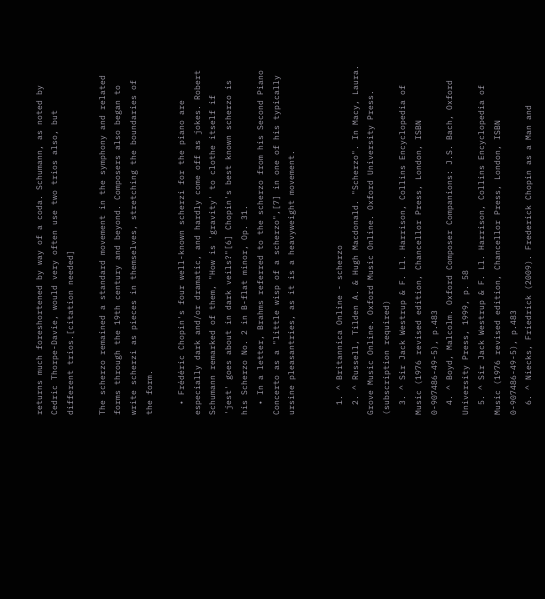returns much foreshortened by way of a coda. Schumann, as noted by Cedric Thorpe-Davie, would very often use two trios also, but different trios.[citation needed]

The scherzo remained a standard movement in the symphony and related forms through the 19th century and beyond. Composers also began to write scherzi as pieces in themselves, stretching the boundaries of the form.

  • Frédéric Chopin's four well-known scherzi for the piano are especially dark and/or dramatic, and hardly come off as jokes. Robert Schumann remarked of them, "How is 'gravity' to clothe itself if 'jest' goes about in dark veils?"[6] Chopin's best known scherzo is his Scherzo No. 2 in B-flat minor, Op. 31.
  • In a letter, Brahms referred to the scherzo from his Second Piano Concerto as a "little wisp of a scherzo",[7] in one of his typically ursine pleasantries, as it is a heavyweight movement.


  1. ^ Britannica Online - scherzo
  2. ^ Russell, Tilden A. & Hugh Macdonald. "Scherzo". In Macy, Laura. Grove Music Online. Oxford Music Online. Oxford University Press.  (subscription required)
  3. ^ Sir Jack Westrup & F. Ll. Harrison, Collins Encyclopedia of Music (1976 revised edition, Chancellor Press, London, ISBN 0-907486-49-5), p.483
  4. ^ Boyd, Malcolm. Oxford Composer Companions: J.S. Bach, Oxford University Press, 1999, p. 58
  5. ^ Sir Jack Westrup & F. Ll. Harrison, Collins Encyclopedia of Music (1976 revised edition, Chancellor Press, London, ISBN 0-907486-49-5), p.483
  6. ^ Niecks, Friedrick (2009). Frederick Chopin as a Man and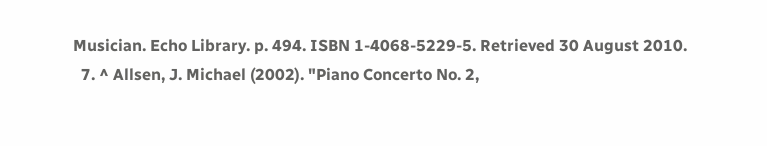Musician. Echo Library. p. 494. ISBN 1-4068-5229-5. Retrieved 30 August 2010.
  7. ^ Allsen, J. Michael (2002). "Piano Concerto No. 2,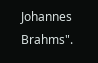Johannes Brahms".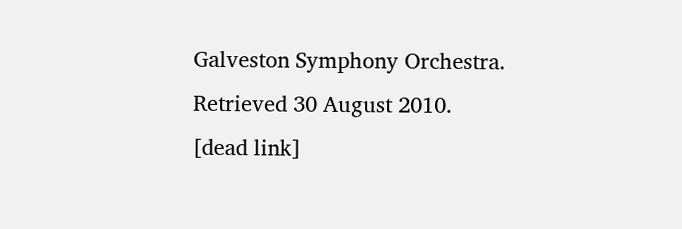Galveston Symphony Orchestra. Retrieved 30 August 2010. [dead link]